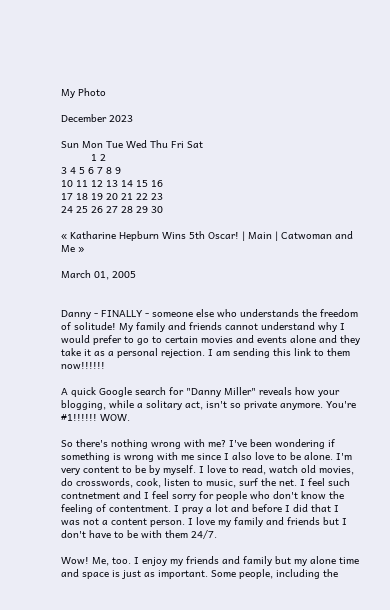My Photo

December 2023

Sun Mon Tue Wed Thu Fri Sat
          1 2
3 4 5 6 7 8 9
10 11 12 13 14 15 16
17 18 19 20 21 22 23
24 25 26 27 28 29 30

« Katharine Hepburn Wins 5th Oscar! | Main | Catwoman and Me »

March 01, 2005


Danny - FINALLY - someone else who understands the freedom of solitude! My family and friends cannot understand why I would prefer to go to certain movies and events alone and they take it as a personal rejection. I am sending this link to them now!!!!!!

A quick Google search for "Danny Miller" reveals how your blogging, while a solitary act, isn't so private anymore. You're #1!!!!!! WOW.

So there's nothing wrong with me? I've been wondering if something is wrong with me since I also love to be alone. I'm very content to be by myself. I love to read, watch old movies, do crosswords, cook, listen to music, surf the net. I feel such contnetment and I feel sorry for people who don't know the feeling of contentment. I pray a lot and before I did that I was not a content person. I love my family and friends but I don't have to be with them 24/7.

Wow! Me, too. I enjoy my friends and family but my alone time and space is just as important. Some people, including the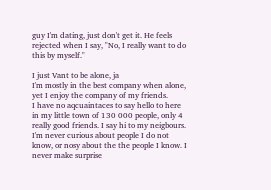guy I'm dating, just don't get it. He feels rejected when I say, "No, I really want to do this by myself."

I just Vant to be alone, ja
I'm mostly in the best company when alone, yet I enjoy the company of my friends.
I have no aqcuaintaces to say hello to here in my little town of 130 000 people, only 4 really good friends. I say hi to my neigbours.
I'm never curious about people I do not know, or nosy about the the people I know. I never make surprise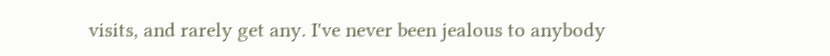visits, and rarely get any. I've never been jealous to anybody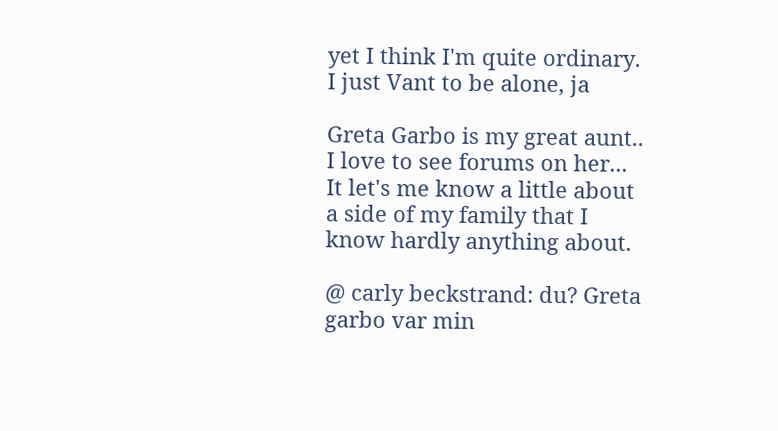yet I think I'm quite ordinary.
I just Vant to be alone, ja

Greta Garbo is my great aunt.. I love to see forums on her... It let's me know a little about a side of my family that I know hardly anything about.

@ carly beckstrand: du? Greta garbo var min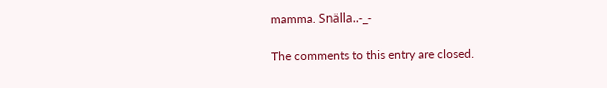mamma. Snälla..-_-

The comments to this entry are closed.